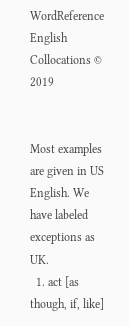WordReference English Collocations © 2019


Most examples are given in US English. We have labeled exceptions as UK.
  1. act [as though, if, like]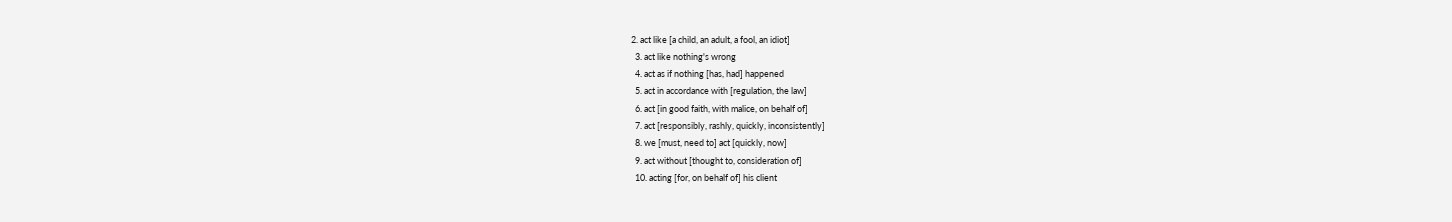2. act like [a child, an adult, a fool, an idiot]
  3. act like nothing's wrong
  4. act as if nothing [has, had] happened
  5. act in accordance with [regulation, the law]
  6. act [in good faith, with malice, on behalf of]
  7. act [responsibly, rashly, quickly, inconsistently]
  8. we [must, need to] act [quickly, now]
  9. act without [thought to, consideration of]
  10. acting [for, on behalf of] his client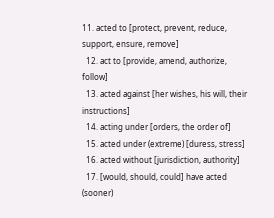11. acted to [protect, prevent, reduce, support, ensure, remove]
  12. act to [provide, amend, authorize, follow]
  13. acted against [her wishes, his will, their instructions]
  14. acting under [orders, the order of]
  15. acted under (extreme) [duress, stress]
  16. acted without [jurisdiction, authority]
  17. [would, should, could] have acted (sooner)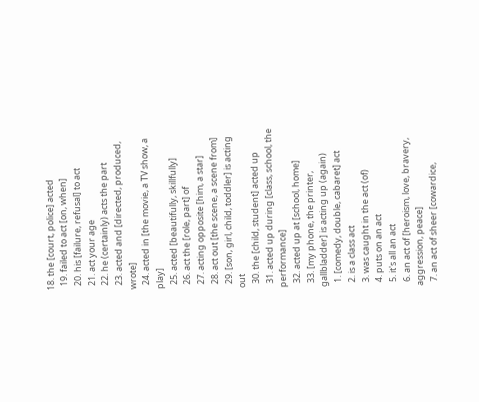18. the [court, police] acted
  19. failed to act [on, when]
  20. his [failure, refusal] to act
  21. act your age
  22. he (certainly) acts the part
  23. acted and [directed, produced, wrote]
  24. acted in [the movie, a TV show, a play]
  25. acted [beautifully, skillfully]
  26. act the [role, part] of
  27. acting opposite [him, a star]
  28. act out [the scene, a scene from]
  29. [son, girl, child, toddler] is acting out
  30. the [child, student] acted up
  31. acted up during [class, school, the performance]
  32. acted up at [school, home]
  33. [my phone, the printer, gallbladder] is acting up (again)
  1. [comedy, double, cabaret] act
  2. is a class act
  3. was caught in the act (of)
  4. puts on an act
  5. it's all an act
  6. an act of [heroism, love, bravery, aggression, peace]
  7. an act of sheer [cowardice,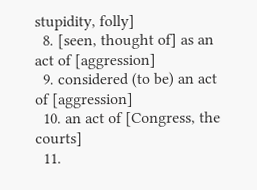stupidity, folly]
  8. [seen, thought of] as an act of [aggression]
  9. considered (to be) an act of [aggression]
  10. an act of [Congress, the courts]
  11.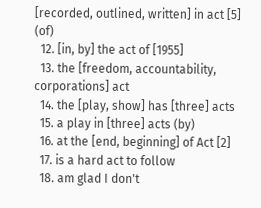[recorded, outlined, written] in act [5] (of)
  12. [in, by] the act of [1955]
  13. the [freedom, accountability, corporations] act
  14. the [play, show] has [three] acts
  15. a play in [three] acts (by)
  16. at the [end, beginning] of Act [2]
  17. is a hard act to follow
  18. am glad I don't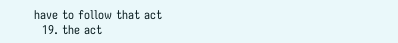have to follow that act
  19. the act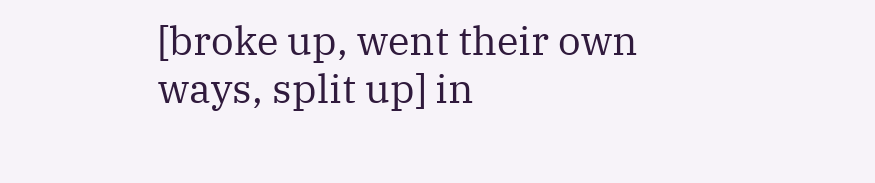[broke up, went their own ways, split up] in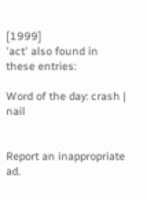[1999]
'act' also found in these entries:

Word of the day: crash | nail


Report an inappropriate ad.